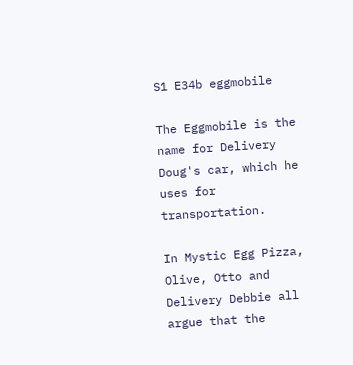S1 E34b eggmobile

The Eggmobile is the name for Delivery Doug's car, which he uses for transportation.

In Mystic Egg Pizza, Olive, Otto and Delivery Debbie all argue that the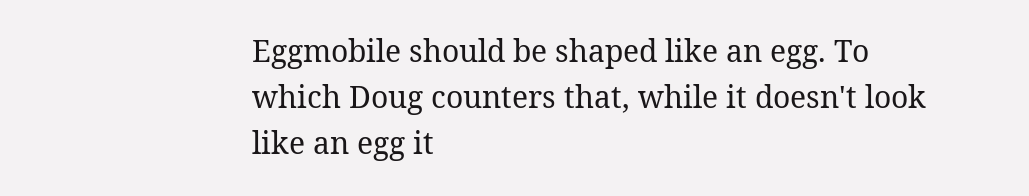Eggmobile should be shaped like an egg. To which Doug counters that, while it doesn't look like an egg it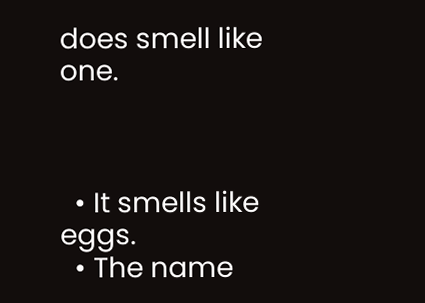does smell like one.



  • It smells like eggs.
  • The name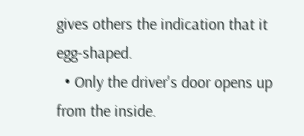gives others the indication that it egg-shaped.
  • Only the driver's door opens up from the inside.